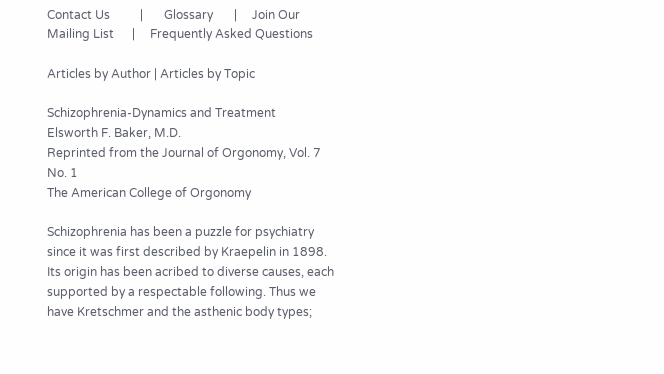Contact Us          |       Glossary       |     Join Our Mailing List      |     Frequently Asked Questions

Articles by Author | Articles by Topic

Schizophrenia-Dynamics and Treatment
Elsworth F. Baker, M.D.
Reprinted from the Journal of Orgonomy, Vol. 7 No. 1
The American College of Orgonomy

Schizophrenia has been a puzzle for psychiatry since it was first described by Kraepelin in 1898. Its origin has been acribed to diverse causes, each supported by a respectable following. Thus we have Kretschmer and the asthenic body types;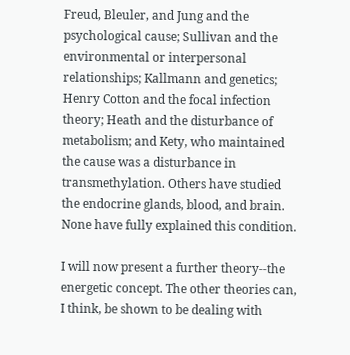Freud, Bleuler, and Jung and the psychological cause; Sullivan and the environmental or interpersonal relationships; Kallmann and genetics; Henry Cotton and the focal infection theory; Heath and the disturbance of metabolism; and Kety, who maintained the cause was a disturbance in transmethylation. Others have studied the endocrine glands, blood, and brain. None have fully explained this condition.

I will now present a further theory--the energetic concept. The other theories can, I think, be shown to be dealing with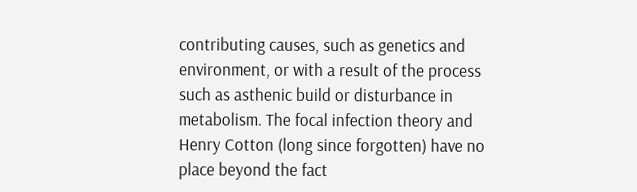contributing causes, such as genetics and environment, or with a result of the process such as asthenic build or disturbance in metabolism. The focal infection theory and Henry Cotton (long since forgotten) have no place beyond the fact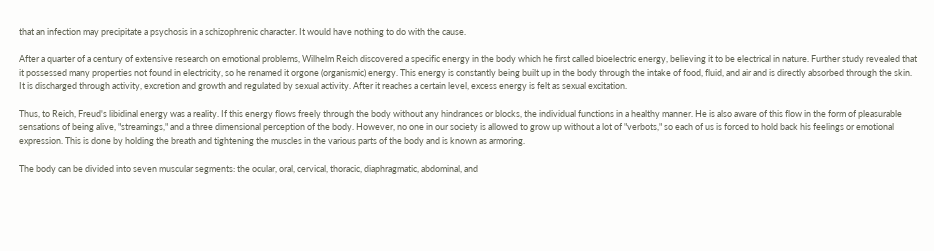that an infection may precipitate a psychosis in a schizophrenic character. It would have nothing to do with the cause.

After a quarter of a century of extensive research on emotional problems, Wilhelm Reich discovered a specific energy in the body which he first called bioelectric energy, believing it to be electrical in nature. Further study revealed that it possessed many properties not found in electricity, so he renamed it orgone (organismic) energy. This energy is constantly being built up in the body through the intake of food, fluid, and air and is directly absorbed through the skin. It is discharged through activity, excretion and growth and regulated by sexual activity. After it reaches a certain level, excess energy is felt as sexual excitation.

Thus, to Reich, Freud's libidinal energy was a reality. If this energy flows freely through the body without any hindrances or blocks, the individual functions in a healthy manner. He is also aware of this flow in the form of pleasurable sensations of being alive, "streamings," and a three dimensional perception of the body. However, no one in our society is allowed to grow up without a lot of "verbots," so each of us is forced to hold back his feelings or emotional expression. This is done by holding the breath and tightening the muscles in the various parts of the body and is known as armoring.

The body can be divided into seven muscular segments: the ocular, oral, cervical, thoracic, diaphragmatic, abdominal, and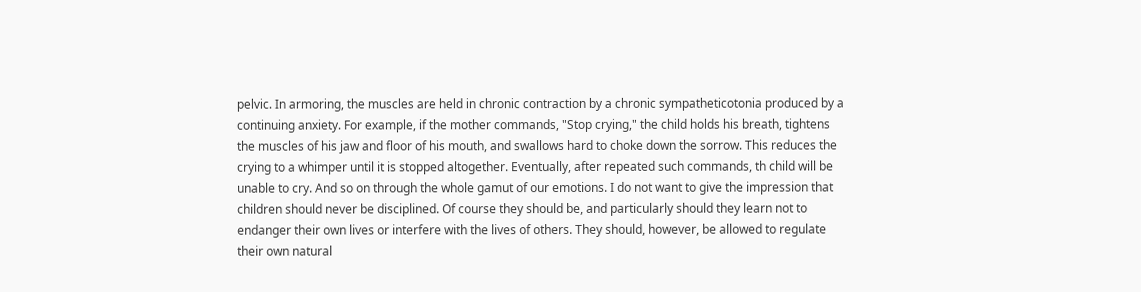pelvic. In armoring, the muscles are held in chronic contraction by a chronic sympatheticotonia produced by a continuing anxiety. For example, if the mother commands, "Stop crying," the child holds his breath, tightens the muscles of his jaw and floor of his mouth, and swallows hard to choke down the sorrow. This reduces the crying to a whimper until it is stopped altogether. Eventually, after repeated such commands, th child will be unable to cry. And so on through the whole gamut of our emotions. I do not want to give the impression that children should never be disciplined. Of course they should be, and particularly should they learn not to endanger their own lives or interfere with the lives of others. They should, however, be allowed to regulate their own natural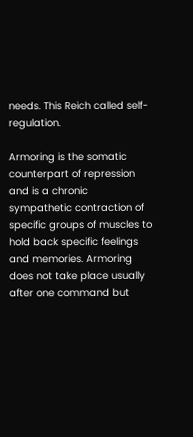needs. This Reich called self-regulation.

Armoring is the somatic counterpart of repression and is a chronic sympathetic contraction of specific groups of muscles to hold back specific feelings and memories. Armoring does not take place usually after one command but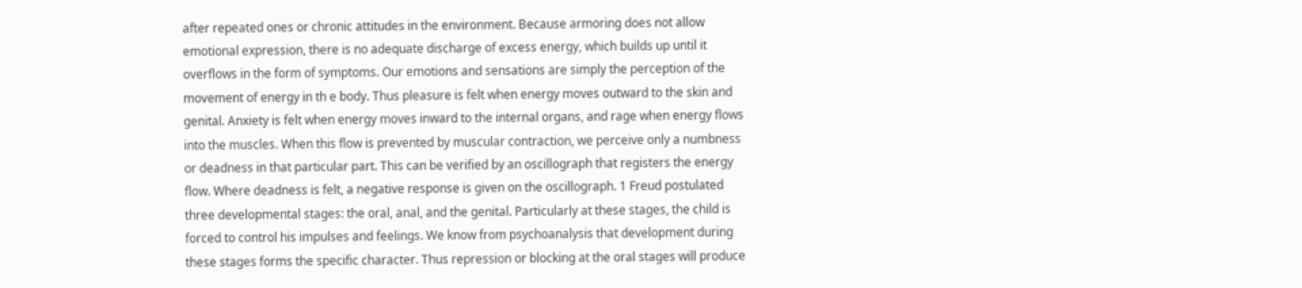after repeated ones or chronic attitudes in the environment. Because armoring does not allow emotional expression, there is no adequate discharge of excess energy, which builds up until it overflows in the form of symptoms. Our emotions and sensations are simply the perception of the movement of energy in th e body. Thus pleasure is felt when energy moves outward to the skin and genital. Anxiety is felt when energy moves inward to the internal organs, and rage when energy flows into the muscles. When this flow is prevented by muscular contraction, we perceive only a numbness or deadness in that particular part. This can be verified by an oscillograph that registers the energy flow. Where deadness is felt, a negative response is given on the oscillograph. 1 Freud postulated three developmental stages: the oral, anal, and the genital. Particularly at these stages, the child is forced to control his impulses and feelings. We know from psychoanalysis that development during these stages forms the specific character. Thus repression or blocking at the oral stages will produce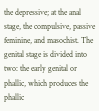the depressive; at the anal stage, the compulsive, passive feminine, and masochist. The genital stage is divided into two: the early genital or phallic, which produces the phallic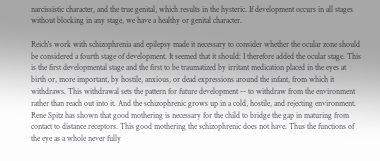narcissistic character, and the true genital, which results in the hysteric. If development occurs in all stages without blocking in any stage, we have a healthy or genital character.

Reich's work with schizophrenia and epilepsy made it necessary to consider whether the ocular zone should be considered a fourth stage of development. It seemed that it should: I therefore added the ocular stage. This is the first developmental stage and the first to be traumatized by irritant medication placed in the eyes at birth or, more important, by hostile, anxious, or dead expressions around the infant, from which it withdraws. This withdrawal sets the pattern for future development -- to withdraw from the environment rather than reach out into it. And the schizophrenic grows up in a cold, hostile, and rejecting environment. Rene Spitz has shown that good mothering is necessary for the child to bridge the gap in maturing from contact to distance receptors. This good mothering the schizophrenic does not have. Thus the functions of the eye as a whole never fully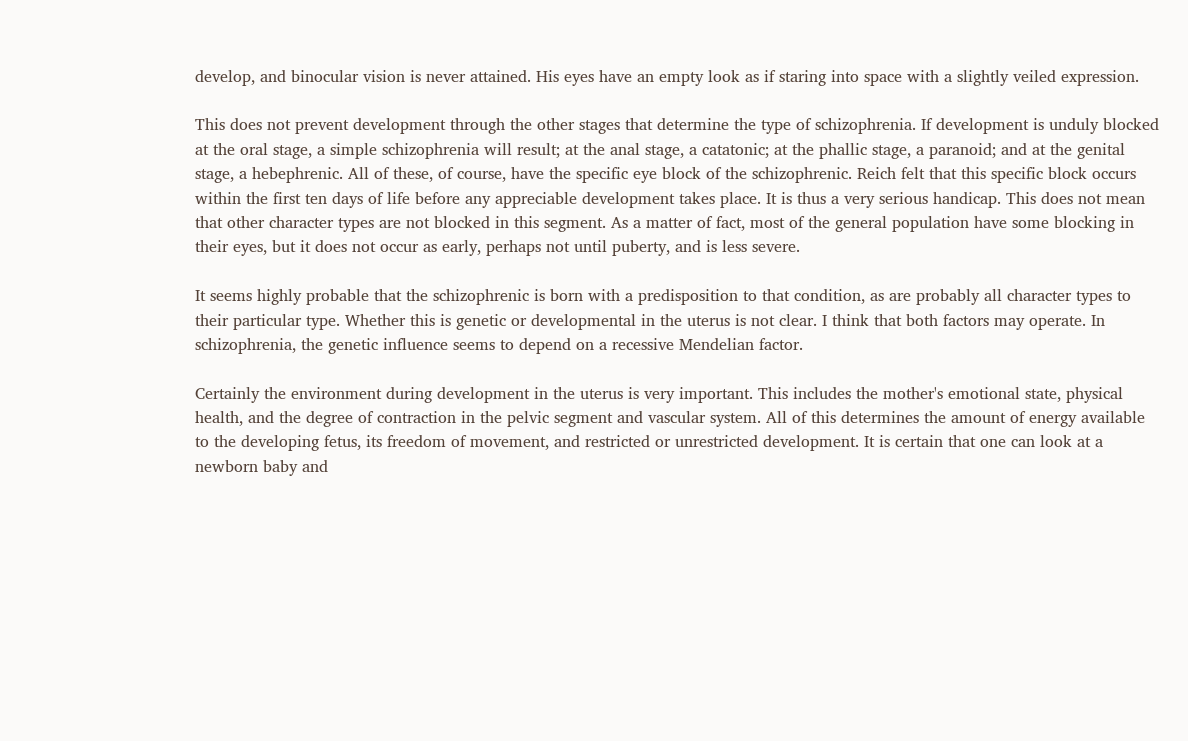develop, and binocular vision is never attained. His eyes have an empty look as if staring into space with a slightly veiled expression.

This does not prevent development through the other stages that determine the type of schizophrenia. If development is unduly blocked at the oral stage, a simple schizophrenia will result; at the anal stage, a catatonic; at the phallic stage, a paranoid; and at the genital stage, a hebephrenic. All of these, of course, have the specific eye block of the schizophrenic. Reich felt that this specific block occurs within the first ten days of life before any appreciable development takes place. It is thus a very serious handicap. This does not mean that other character types are not blocked in this segment. As a matter of fact, most of the general population have some blocking in their eyes, but it does not occur as early, perhaps not until puberty, and is less severe.

It seems highly probable that the schizophrenic is born with a predisposition to that condition, as are probably all character types to their particular type. Whether this is genetic or developmental in the uterus is not clear. I think that both factors may operate. In schizophrenia, the genetic influence seems to depend on a recessive Mendelian factor.

Certainly the environment during development in the uterus is very important. This includes the mother's emotional state, physical health, and the degree of contraction in the pelvic segment and vascular system. All of this determines the amount of energy available to the developing fetus, its freedom of movement, and restricted or unrestricted development. It is certain that one can look at a newborn baby and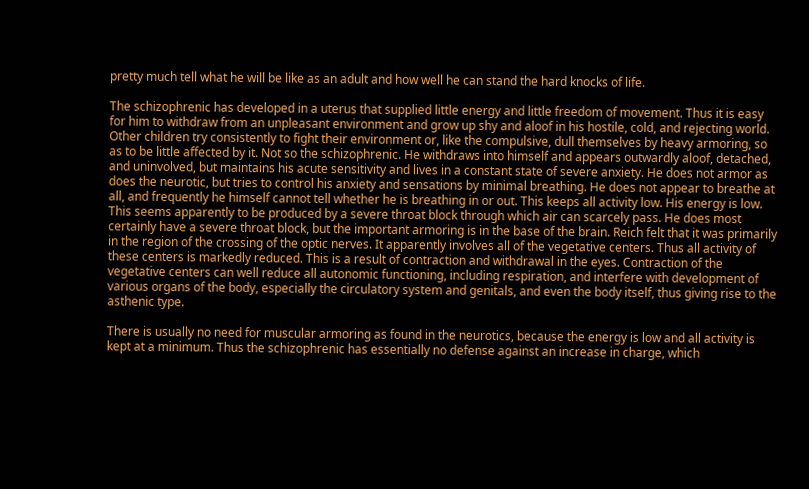pretty much tell what he will be like as an adult and how well he can stand the hard knocks of life.

The schizophrenic has developed in a uterus that supplied little energy and little freedom of movement. Thus it is easy for him to withdraw from an unpleasant environment and grow up shy and aloof in his hostile, cold, and rejecting world. Other children try consistently to fight their environment or, like the compulsive, dull themselves by heavy armoring, so as to be little affected by it. Not so the schizophrenic. He withdraws into himself and appears outwardly aloof, detached, and uninvolved, but maintains his acute sensitivity and lives in a constant state of severe anxiety. He does not armor as does the neurotic, but tries to control his anxiety and sensations by minimal breathing. He does not appear to breathe at all, and frequently he himself cannot tell whether he is breathing in or out. This keeps all activity low. His energy is low. This seems apparently to be produced by a severe throat block through which air can scarcely pass. He does most certainly have a severe throat block, but the important armoring is in the base of the brain. Reich felt that it was primarily in the region of the crossing of the optic nerves. It apparently involves all of the vegetative centers. Thus all activity of these centers is markedly reduced. This is a result of contraction and withdrawal in the eyes. Contraction of the vegetative centers can well reduce all autonomic functioning, including respiration, and interfere with development of various organs of the body, especially the circulatory system and genitals, and even the body itself, thus giving rise to the asthenic type.

There is usually no need for muscular armoring as found in the neurotics, because the energy is low and all activity is kept at a minimum. Thus the schizophrenic has essentially no defense against an increase in charge, which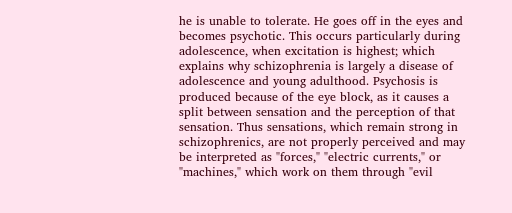he is unable to tolerate. He goes off in the eyes and becomes psychotic. This occurs particularly during adolescence, when excitation is highest; which explains why schizophrenia is largely a disease of adolescence and young adulthood. Psychosis is produced because of the eye block, as it causes a split between sensation and the perception of that sensation. Thus sensations, which remain strong in schizophrenics, are not properly perceived and may be interpreted as "forces," "electric currents," or "machines," which work on them through "evil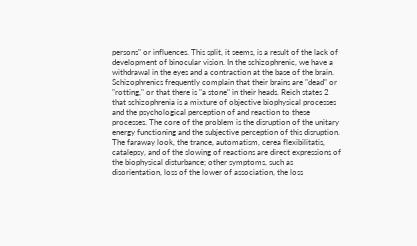persons" or influences. This split, it seems, is a result of the lack of development of binocular vision. In the schizophrenic, we have a withdrawal in the eyes and a contraction at the base of the brain. Schizophrenics frequently complain that their brains are "dead" or "rotting," or that there is "a stone" in their heads. Reich states 2 that schizophrenia is a mixture of objective biophysical processes and the psychological perception of and reaction to these processes. The core of the problem is the disruption of the unitary energy functioning and the subjective perception of this disruption. The faraway look, the trance, automatism, cerea flexibilitatis, catalepsy, and of the slowing of reactions are direct expressions of the biophysical disturbance; other symptoms, such as disorientation, loss of the lower of association, the loss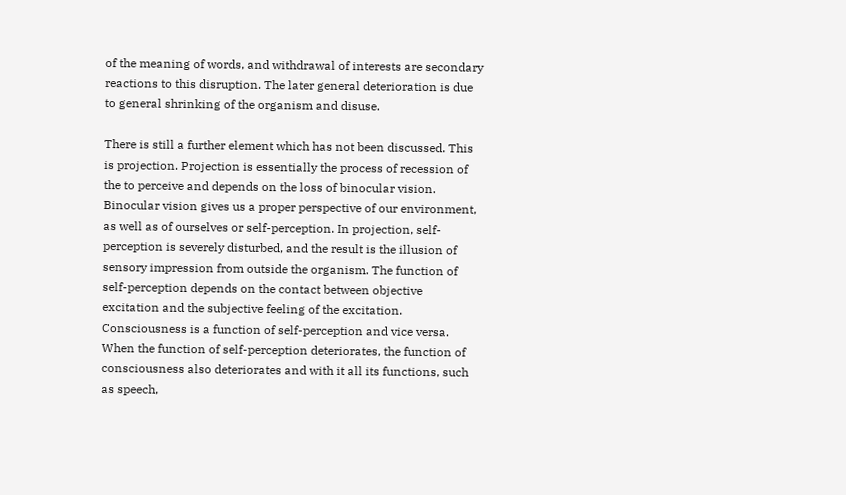of the meaning of words, and withdrawal of interests are secondary reactions to this disruption. The later general deterioration is due to general shrinking of the organism and disuse.

There is still a further element which has not been discussed. This is projection. Projection is essentially the process of recession of the to perceive and depends on the loss of binocular vision. Binocular vision gives us a proper perspective of our environment, as well as of ourselves or self-perception. In projection, self-perception is severely disturbed, and the result is the illusion of sensory impression from outside the organism. The function of self-perception depends on the contact between objective excitation and the subjective feeling of the excitation. Consciousness is a function of self-perception and vice versa. When the function of self-perception deteriorates, the function of consciousness also deteriorates and with it all its functions, such as speech,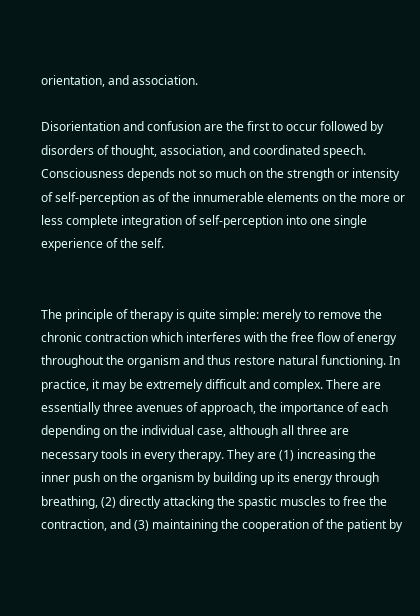orientation, and association.

Disorientation and confusion are the first to occur followed by disorders of thought, association, and coordinated speech. Consciousness depends not so much on the strength or intensity of self-perception as of the innumerable elements on the more or less complete integration of self-perception into one single experience of the self.


The principle of therapy is quite simple: merely to remove the chronic contraction which interferes with the free flow of energy throughout the organism and thus restore natural functioning. In practice, it may be extremely difficult and complex. There are essentially three avenues of approach, the importance of each depending on the individual case, although all three are necessary tools in every therapy. They are (1) increasing the inner push on the organism by building up its energy through breathing, (2) directly attacking the spastic muscles to free the contraction, and (3) maintaining the cooperation of the patient by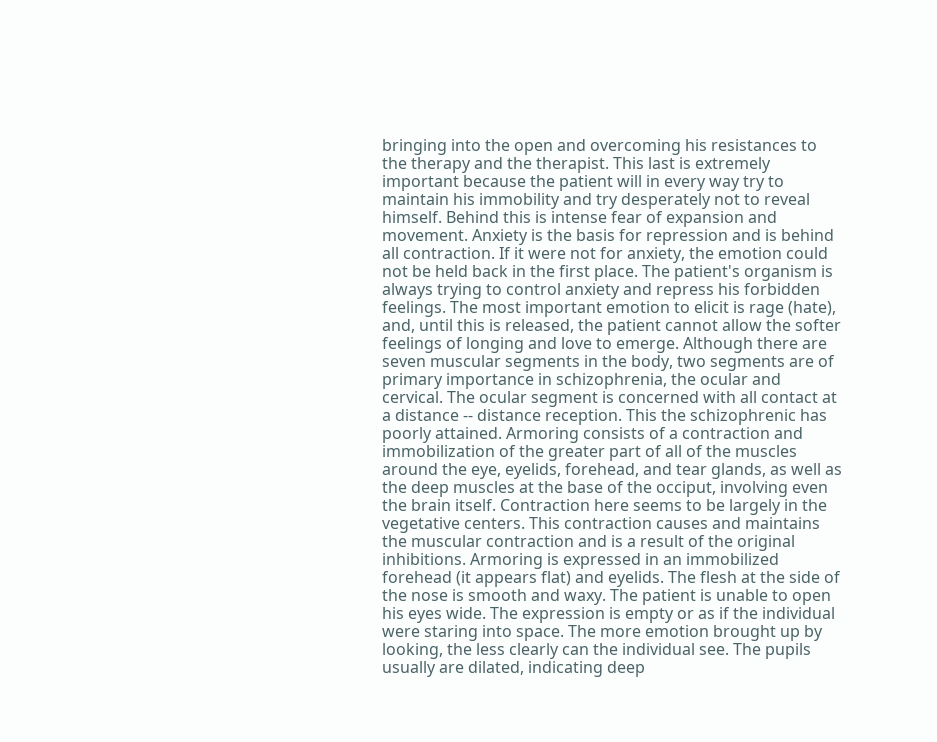bringing into the open and overcoming his resistances to the therapy and the therapist. This last is extremely important because the patient will in every way try to maintain his immobility and try desperately not to reveal himself. Behind this is intense fear of expansion and movement. Anxiety is the basis for repression and is behind all contraction. If it were not for anxiety, the emotion could not be held back in the first place. The patient's organism is always trying to control anxiety and repress his forbidden feelings. The most important emotion to elicit is rage (hate), and, until this is released, the patient cannot allow the softer feelings of longing and love to emerge. Although there are seven muscular segments in the body, two segments are of primary importance in schizophrenia, the ocular and cervical. The ocular segment is concerned with all contact at a distance -- distance reception. This the schizophrenic has poorly attained. Armoring consists of a contraction and immobilization of the greater part of all of the muscles around the eye, eyelids, forehead, and tear glands, as well as the deep muscles at the base of the occiput, involving even the brain itself. Contraction here seems to be largely in the vegetative centers. This contraction causes and maintains the muscular contraction and is a result of the original inhibitions. Armoring is expressed in an immobilized forehead (it appears flat) and eyelids. The flesh at the side of the nose is smooth and waxy. The patient is unable to open his eyes wide. The expression is empty or as if the individual were staring into space. The more emotion brought up by looking, the less clearly can the individual see. The pupils usually are dilated, indicating deep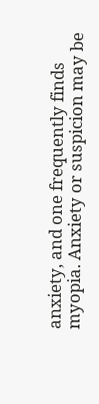anxiety, and one frequently finds myopia. Anxiety or suspicion may be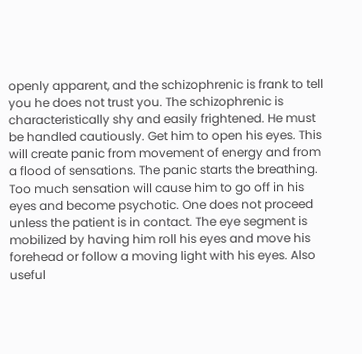openly apparent, and the schizophrenic is frank to tell you he does not trust you. The schizophrenic is characteristically shy and easily frightened. He must be handled cautiously. Get him to open his eyes. This will create panic from movement of energy and from a flood of sensations. The panic starts the breathing. Too much sensation will cause him to go off in his eyes and become psychotic. One does not proceed unless the patient is in contact. The eye segment is mobilized by having him roll his eyes and move his forehead or follow a moving light with his eyes. Also useful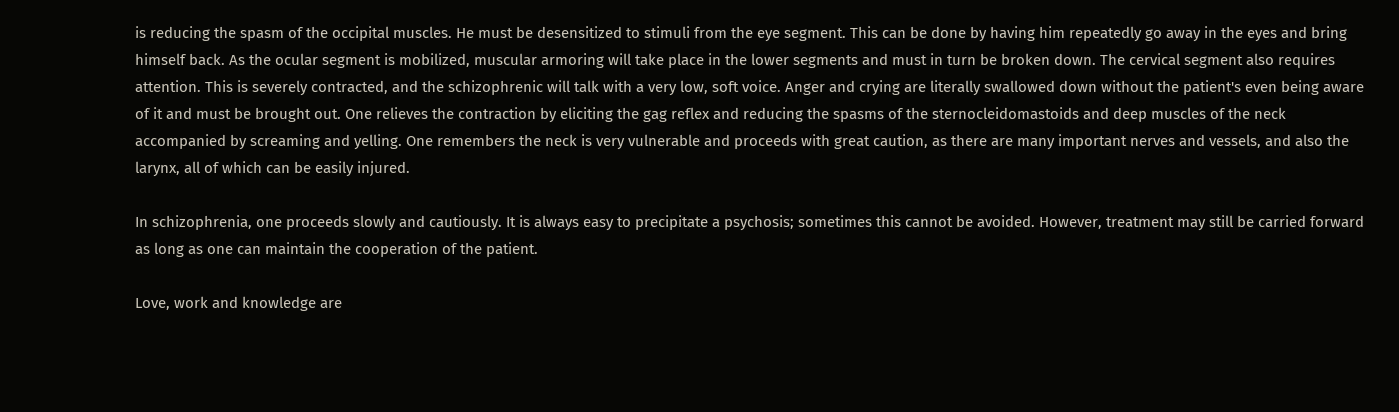is reducing the spasm of the occipital muscles. He must be desensitized to stimuli from the eye segment. This can be done by having him repeatedly go away in the eyes and bring himself back. As the ocular segment is mobilized, muscular armoring will take place in the lower segments and must in turn be broken down. The cervical segment also requires attention. This is severely contracted, and the schizophrenic will talk with a very low, soft voice. Anger and crying are literally swallowed down without the patient's even being aware of it and must be brought out. One relieves the contraction by eliciting the gag reflex and reducing the spasms of the sternocleidomastoids and deep muscles of the neck accompanied by screaming and yelling. One remembers the neck is very vulnerable and proceeds with great caution, as there are many important nerves and vessels, and also the larynx, all of which can be easily injured.

In schizophrenia, one proceeds slowly and cautiously. It is always easy to precipitate a psychosis; sometimes this cannot be avoided. However, treatment may still be carried forward as long as one can maintain the cooperation of the patient.

Love, work and knowledge are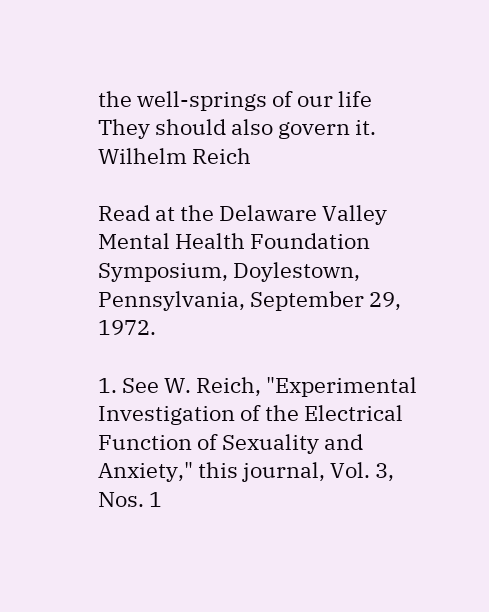the well-springs of our life
They should also govern it.
Wilhelm Reich

Read at the Delaware Valley Mental Health Foundation Symposium, Doylestown, Pennsylvania, September 29, 1972.

1. See W. Reich, "Experimental Investigation of the Electrical Function of Sexuality and Anxiety," this journal, Vol. 3, Nos. 1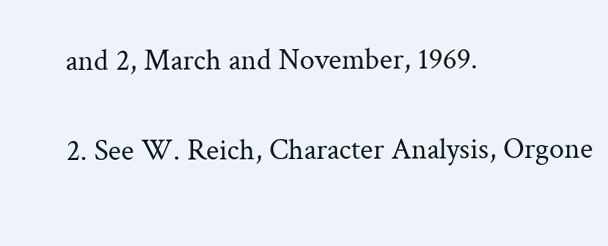and 2, March and November, 1969.

2. See W. Reich, Character Analysis, Orgone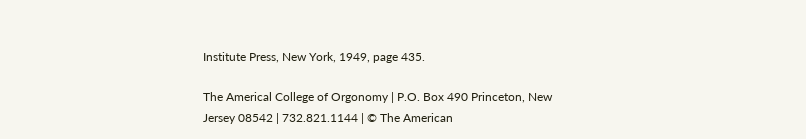Institute Press, New York, 1949, page 435.

The Americal College of Orgonomy | P.O. Box 490 Princeton, New Jersey 08542 | 732.821.1144 | © The American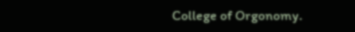College of Orgonomy.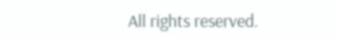All rights reserved.